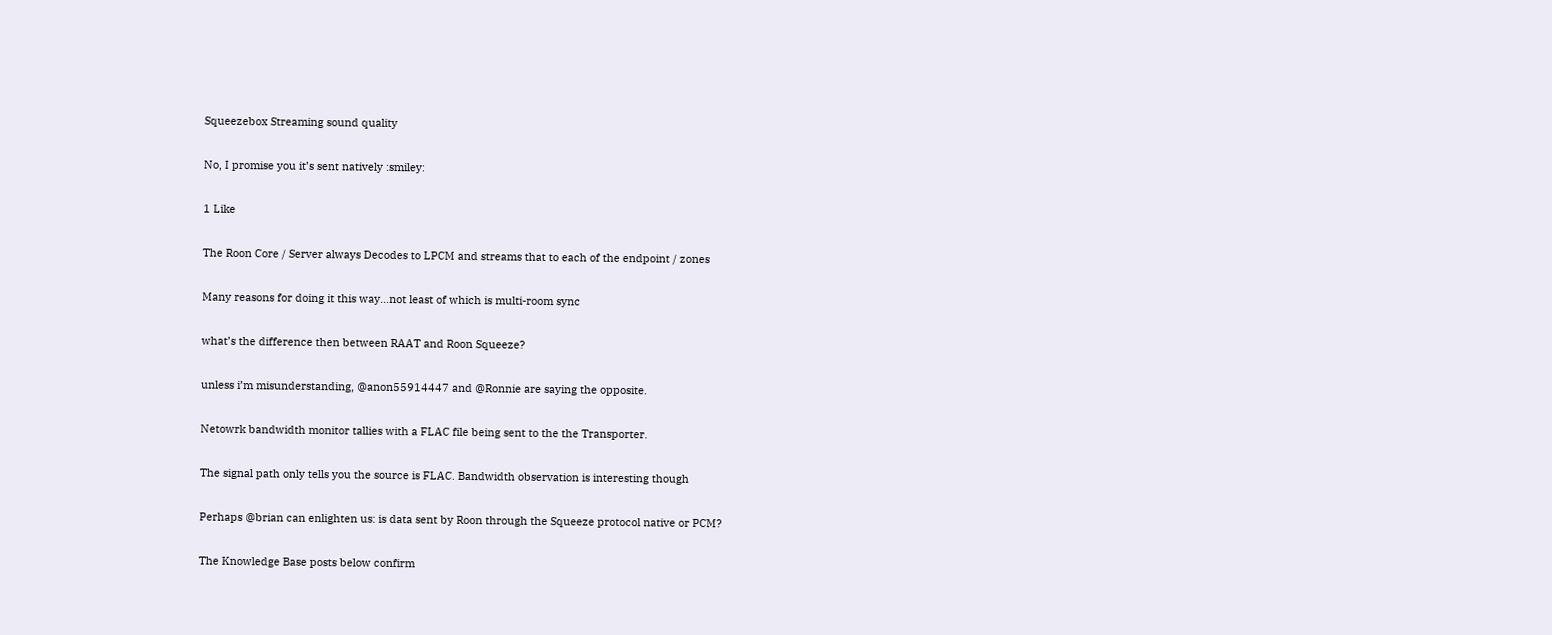Squeezebox Streaming sound quality

No, I promise you it’s sent natively :smiley:

1 Like

The Roon Core / Server always Decodes to LPCM and streams that to each of the endpoint / zones

Many reasons for doing it this way…not least of which is multi-room sync

what’s the difference then between RAAT and Roon Squeeze?

unless i’m misunderstanding, @anon55914447 and @Ronnie are saying the opposite.

Netowrk bandwidth monitor tallies with a FLAC file being sent to the the Transporter.

The signal path only tells you the source is FLAC. Bandwidth observation is interesting though

Perhaps @brian can enlighten us: is data sent by Roon through the Squeeze protocol native or PCM?

The Knowledge Base posts below confirm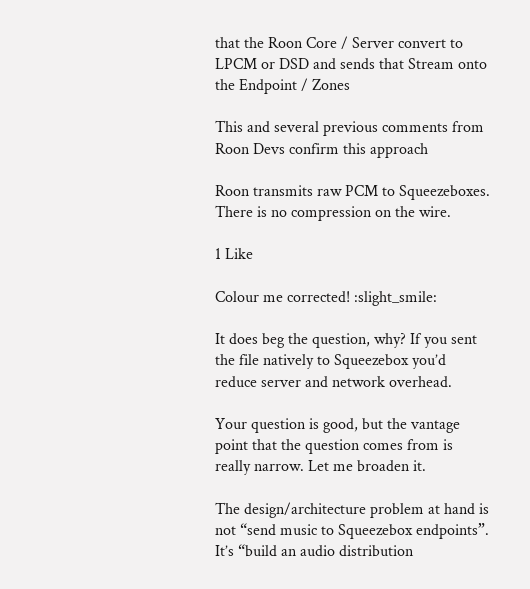that the Roon Core / Server convert to LPCM or DSD and sends that Stream onto the Endpoint / Zones

This and several previous comments from Roon Devs confirm this approach

Roon transmits raw PCM to Squeezeboxes. There is no compression on the wire.

1 Like

Colour me corrected! :slight_smile:

It does beg the question, why? If you sent the file natively to Squeezebox you’d reduce server and network overhead.

Your question is good, but the vantage point that the question comes from is really narrow. Let me broaden it.

The design/architecture problem at hand is not “send music to Squeezebox endpoints”. It’s “build an audio distribution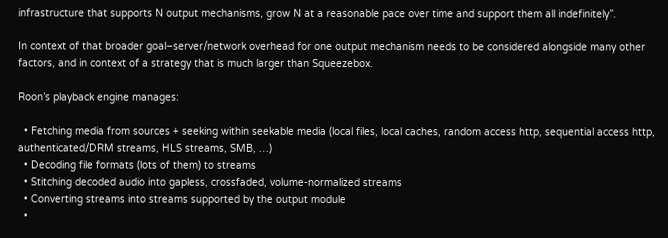infrastructure that supports N output mechanisms, grow N at a reasonable pace over time and support them all indefinitely”.

In context of that broader goal–server/network overhead for one output mechanism needs to be considered alongside many other factors, and in context of a strategy that is much larger than Squeezebox.

Roon’s playback engine manages:

  • Fetching media from sources + seeking within seekable media (local files, local caches, random access http, sequential access http, authenticated/DRM streams, HLS streams, SMB, …)
  • Decoding file formats (lots of them) to streams
  • Stitching decoded audio into gapless, crossfaded, volume-normalized streams
  • Converting streams into streams supported by the output module
  •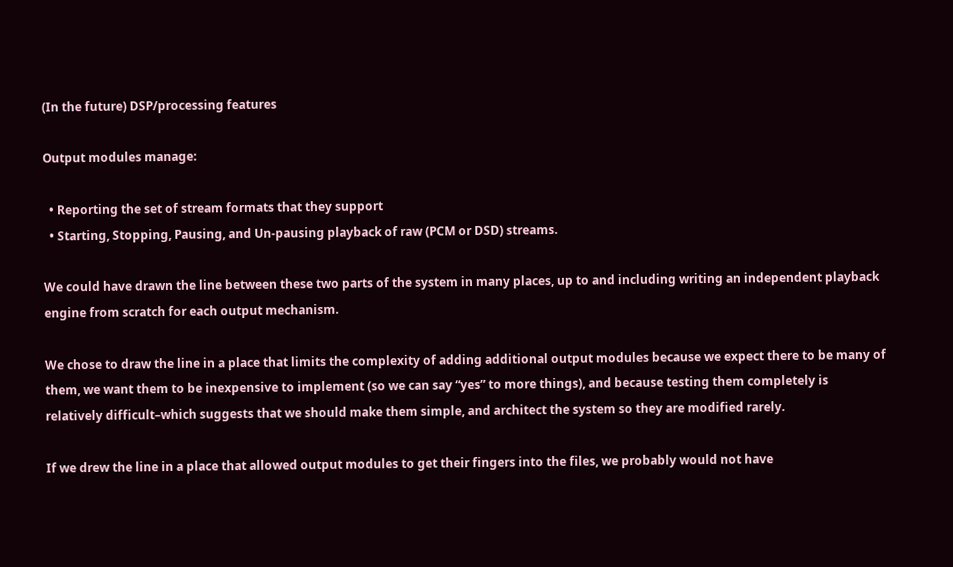(In the future) DSP/processing features

Output modules manage:

  • Reporting the set of stream formats that they support
  • Starting, Stopping, Pausing, and Un-pausing playback of raw (PCM or DSD) streams.

We could have drawn the line between these two parts of the system in many places, up to and including writing an independent playback engine from scratch for each output mechanism.

We chose to draw the line in a place that limits the complexity of adding additional output modules because we expect there to be many of them, we want them to be inexpensive to implement (so we can say “yes” to more things), and because testing them completely is relatively difficult–which suggests that we should make them simple, and architect the system so they are modified rarely.

If we drew the line in a place that allowed output modules to get their fingers into the files, we probably would not have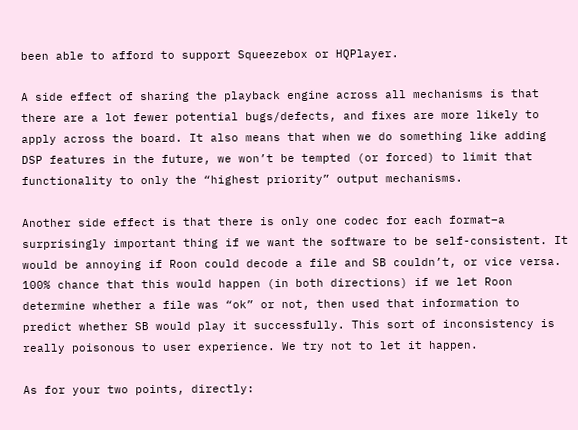been able to afford to support Squeezebox or HQPlayer.

A side effect of sharing the playback engine across all mechanisms is that there are a lot fewer potential bugs/defects, and fixes are more likely to apply across the board. It also means that when we do something like adding DSP features in the future, we won’t be tempted (or forced) to limit that functionality to only the “highest priority” output mechanisms.

Another side effect is that there is only one codec for each format–a surprisingly important thing if we want the software to be self-consistent. It would be annoying if Roon could decode a file and SB couldn’t, or vice versa. 100% chance that this would happen (in both directions) if we let Roon determine whether a file was “ok” or not, then used that information to predict whether SB would play it successfully. This sort of inconsistency is really poisonous to user experience. We try not to let it happen.

As for your two points, directly: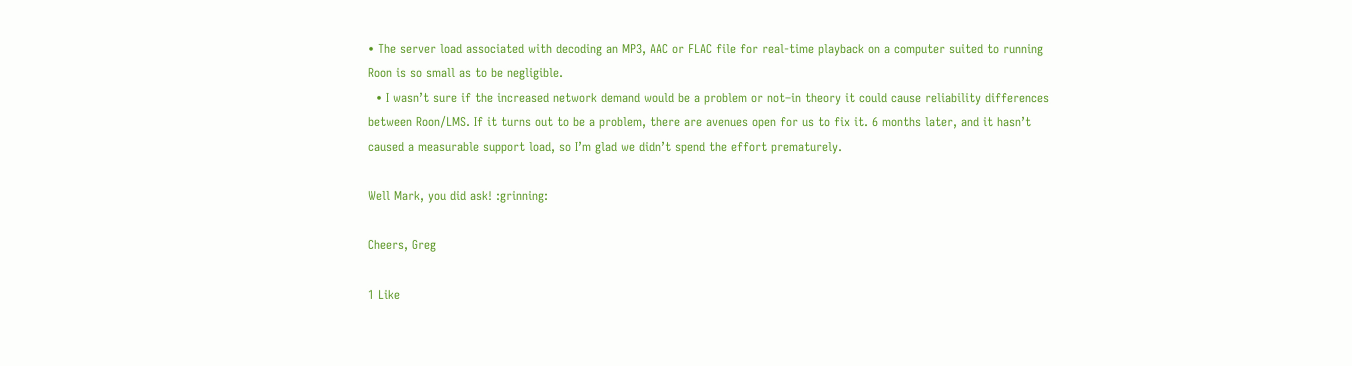• The server load associated with decoding an MP3, AAC or FLAC file for real-time playback on a computer suited to running Roon is so small as to be negligible.
  • I wasn’t sure if the increased network demand would be a problem or not–in theory it could cause reliability differences between Roon/LMS. If it turns out to be a problem, there are avenues open for us to fix it. 6 months later, and it hasn’t caused a measurable support load, so I’m glad we didn’t spend the effort prematurely.

Well Mark, you did ask! :grinning:

Cheers, Greg

1 Like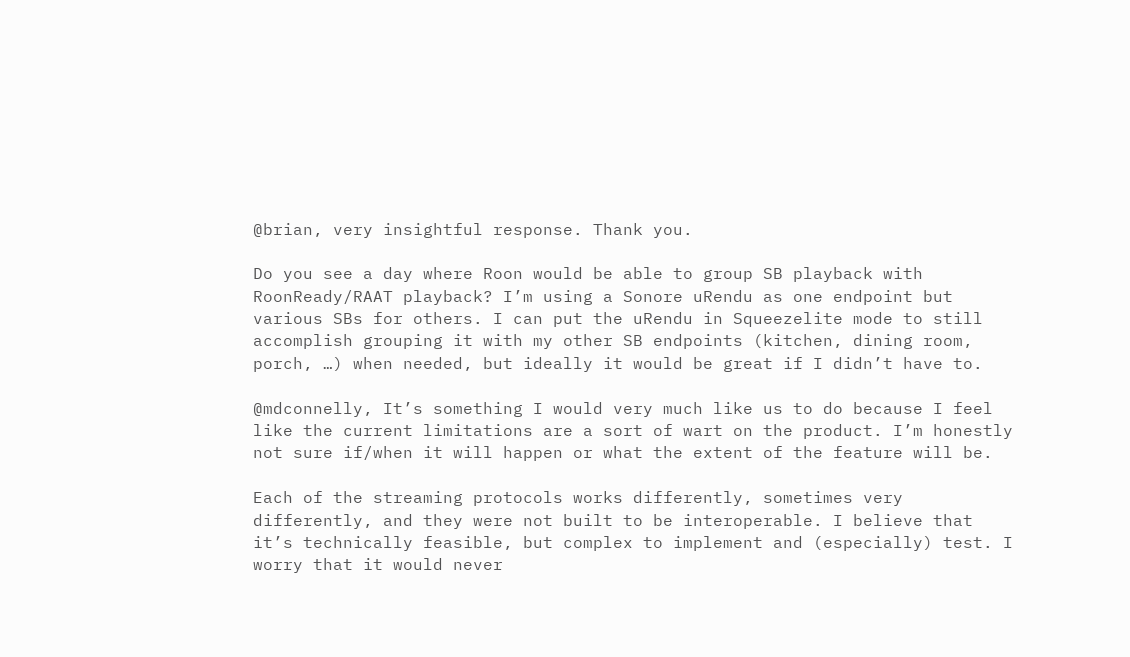@brian, very insightful response. Thank you.

Do you see a day where Roon would be able to group SB playback with RoonReady/RAAT playback? I’m using a Sonore uRendu as one endpoint but various SBs for others. I can put the uRendu in Squeezelite mode to still accomplish grouping it with my other SB endpoints (kitchen, dining room, porch, …) when needed, but ideally it would be great if I didn’t have to.

@mdconnelly, It’s something I would very much like us to do because I feel like the current limitations are a sort of wart on the product. I’m honestly not sure if/when it will happen or what the extent of the feature will be.

Each of the streaming protocols works differently, sometimes very differently, and they were not built to be interoperable. I believe that it’s technically feasible, but complex to implement and (especially) test. I worry that it would never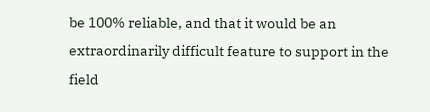be 100% reliable, and that it would be an extraordinarily difficult feature to support in the field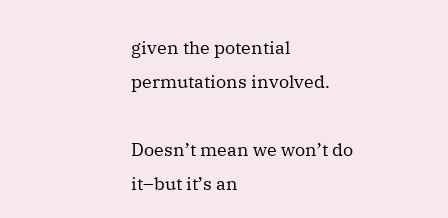given the potential permutations involved.

Doesn’t mean we won’t do it–but it’s an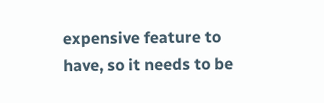expensive feature to have, so it needs to be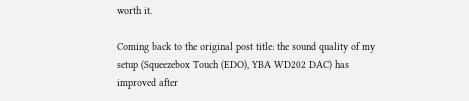worth it.

Coming back to the original post title: the sound quality of my setup (Squeezebox Touch (EDO), YBA WD202 DAC) has improved after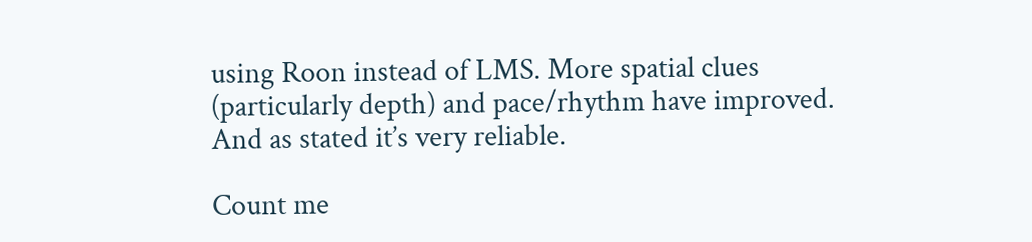using Roon instead of LMS. More spatial clues (particularly depth) and pace/rhythm have improved. And as stated it’s very reliable.

Count me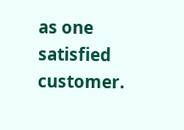as one satisfied customer.